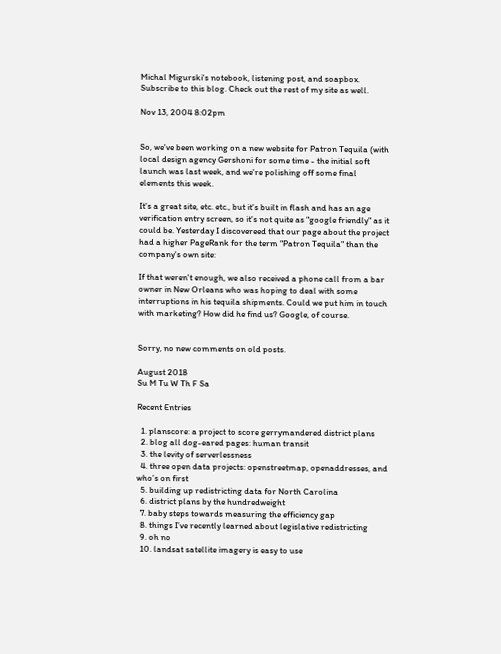Michal Migurski's notebook, listening post, and soapbox. Subscribe to this blog. Check out the rest of my site as well.

Nov 13, 2004 8:02pm


So, we've been working on a new website for Patron Tequila (with local design agency Gershoni for some time - the initial soft launch was last week, and we're polishing off some final elements this week.

It's a great site, etc. etc., but it's built in flash and has an age verification entry screen, so it's not quite as "google friendly" as it could be. Yesterday I discovereed that our page about the project had a higher PageRank for the term "Patron Tequila" than the company's own site:

If that weren't enough, we also received a phone call from a bar owner in New Orleans who was hoping to deal with some interruptions in his tequila shipments. Could we put him in touch with marketing? How did he find us? Google, of course.


Sorry, no new comments on old posts.

August 2018
Su M Tu W Th F Sa

Recent Entries

  1. planscore: a project to score gerrymandered district plans
  2. blog all dog-eared pages: human transit
  3. the levity of serverlessness
  4. three open data projects: openstreetmap, openaddresses, and who’s on first
  5. building up redistricting data for North Carolina
  6. district plans by the hundredweight
  7. baby steps towards measuring the efficiency gap
  8. things I’ve recently learned about legislative redistricting
  9. oh no
  10. landsat satellite imagery is easy to use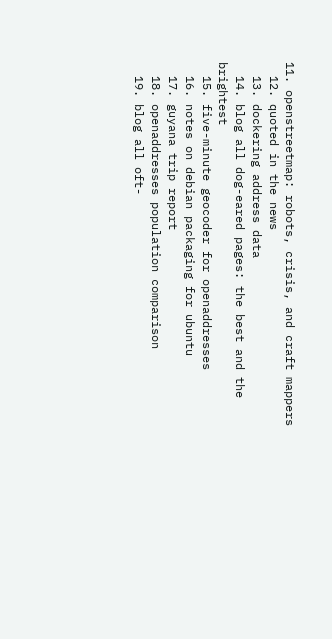11. openstreetmap: robots, crisis, and craft mappers
  12. quoted in the news
  13. dockering address data
  14. blog all dog-eared pages: the best and the brightest
  15. five-minute geocoder for openaddresses
  16. notes on debian packaging for ubuntu
  17. guyana trip report
  18. openaddresses population comparison
  19. blog all oft-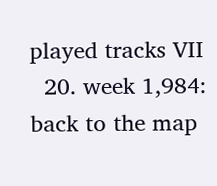played tracks VII
  20. week 1,984: back to the map